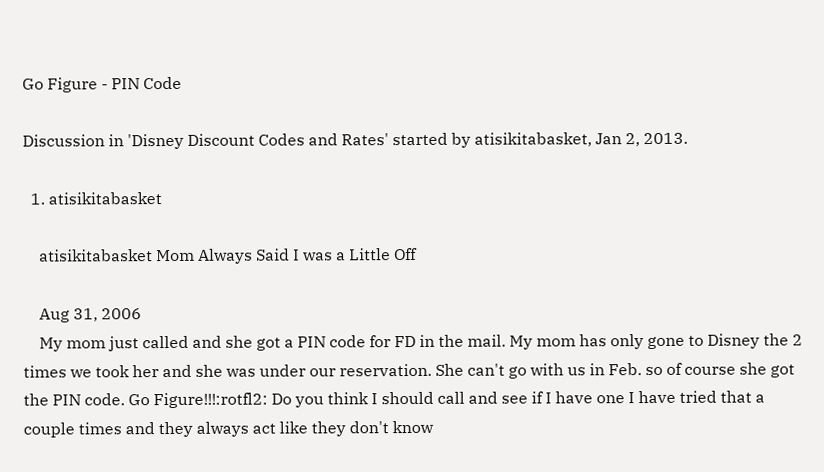Go Figure - PIN Code

Discussion in 'Disney Discount Codes and Rates' started by atisikitabasket, Jan 2, 2013.

  1. atisikitabasket

    atisikitabasket Mom Always Said I was a Little Off

    Aug 31, 2006
    My mom just called and she got a PIN code for FD in the mail. My mom has only gone to Disney the 2 times we took her and she was under our reservation. She can't go with us in Feb. so of course she got the PIN code. Go Figure!!!:rotfl2: Do you think I should call and see if I have one I have tried that a couple times and they always act like they don't know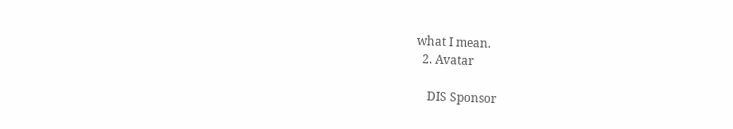what I mean.
  2. Avatar

    DIS Sponsor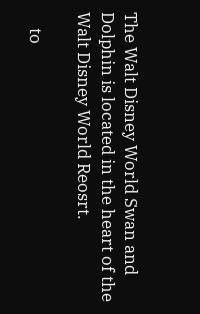The Walt Disney World Swan and Dolphin is located in the heart of the Walt Disney World Reosrt.

    to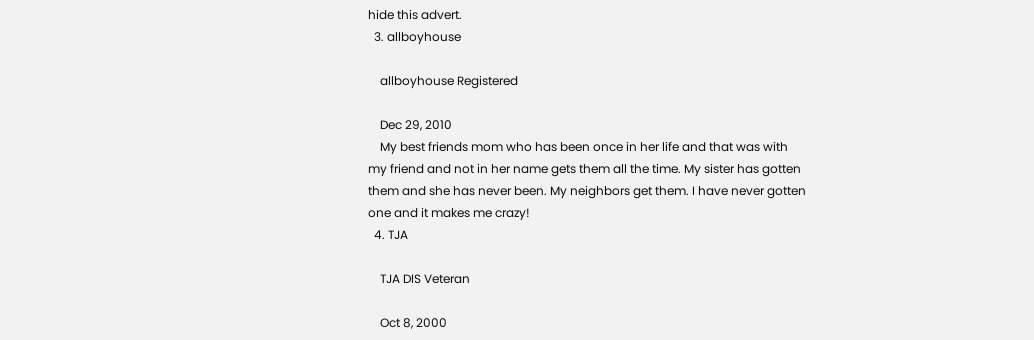hide this advert.
  3. allboyhouse

    allboyhouse Registered

    Dec 29, 2010
    My best friends mom who has been once in her life and that was with my friend and not in her name gets them all the time. My sister has gotten them and she has never been. My neighbors get them. I have never gotten one and it makes me crazy!
  4. TJA

    TJA DIS Veteran

    Oct 8, 2000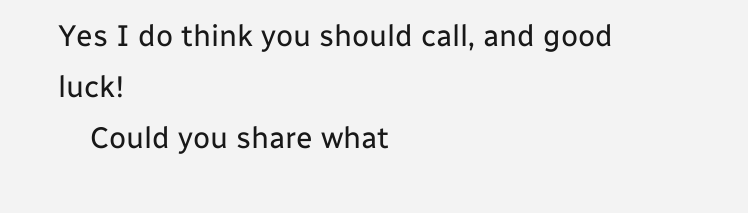Yes I do think you should call, and good luck!
    Could you share what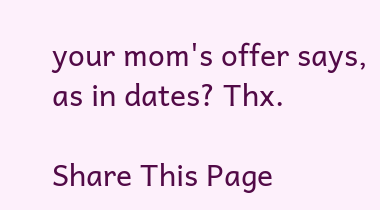your mom's offer says, as in dates? Thx.

Share This Page